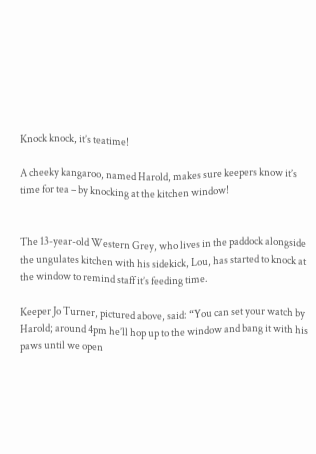Knock knock, it’s teatime!

A cheeky kangaroo, named Harold, makes sure keepers know it’s time for tea – by knocking at the kitchen window!


The 13-year-old Western Grey, who lives in the paddock alongside the ungulates kitchen with his sidekick, Lou, has started to knock at the window to remind staff it’s feeding time.

Keeper Jo Turner, pictured above, said: “You can set your watch by Harold; around 4pm he’ll hop up to the window and bang it with his paws until we open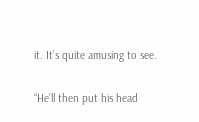it. It’s quite amusing to see.

“He’ll then put his head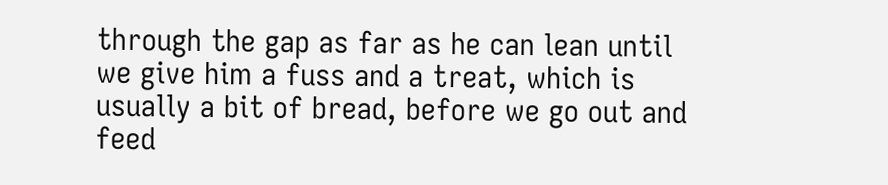through the gap as far as he can lean until we give him a fuss and a treat, which is usually a bit of bread, before we go out and feed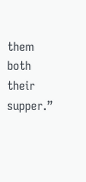them both their supper.”